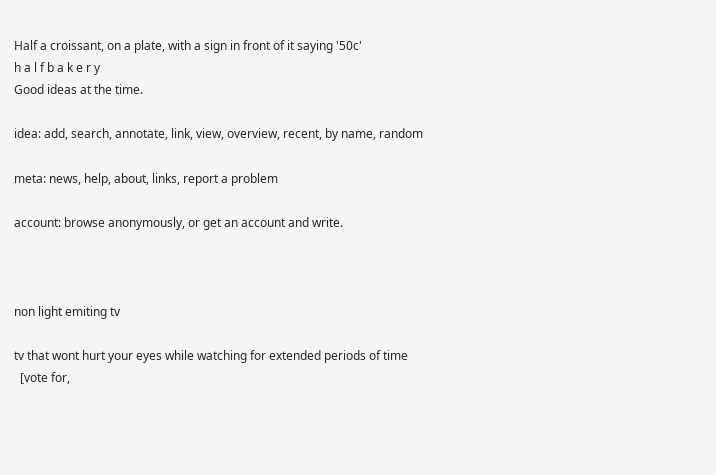Half a croissant, on a plate, with a sign in front of it saying '50c'
h a l f b a k e r y
Good ideas at the time.

idea: add, search, annotate, link, view, overview, recent, by name, random

meta: news, help, about, links, report a problem

account: browse anonymously, or get an account and write.



non light emiting tv

tv that wont hurt your eyes while watching for extended periods of time
  [vote for,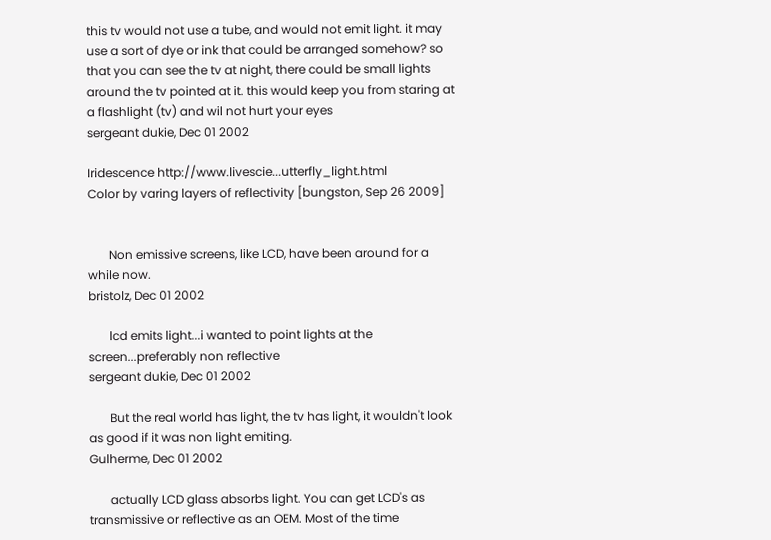this tv would not use a tube, and would not emit light. it may use a sort of dye or ink that could be arranged somehow? so that you can see the tv at night, there could be small lights around the tv pointed at it. this would keep you from staring at a flashlight (tv) and wil not hurt your eyes
sergeant dukie, Dec 01 2002

Iridescence http://www.livescie...utterfly_light.html
Color by varing layers of reflectivity [bungston, Sep 26 2009]


       Non emissive screens, like LCD, have been around for a while now.
bristolz, Dec 01 2002

       lcd emits light...i wanted to point lights at the screen...preferably non reflective
sergeant dukie, Dec 01 2002

       But the real world has light, the tv has light, it wouldn't look as good if it was non light emiting.
Gulherme, Dec 01 2002

       actually LCD glass absorbs light. You can get LCD's as transmissive or reflective as an OEM. Most of the time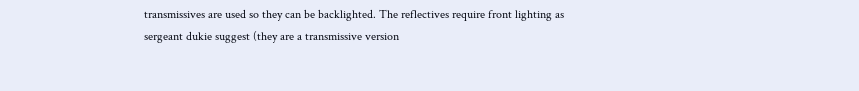transmissives are used so they can be backlighted. The reflectives require front lighting as sergeant dukie suggest (they are a transmissive version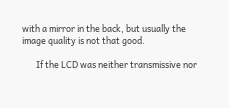with a mirror in the back, but usually the image quality is not that good.

       If the LCD was neither transmissive nor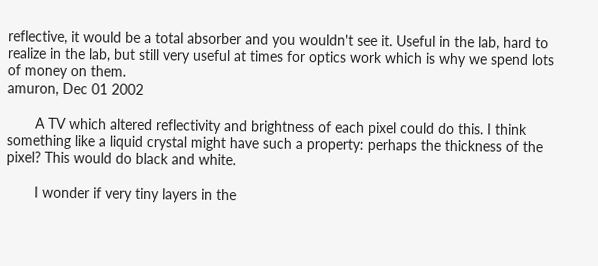reflective, it would be a total absorber and you wouldn't see it. Useful in the lab, hard to realize in the lab, but still very useful at times for optics work which is why we spend lots of money on them.
amuron, Dec 01 2002

       A TV which altered reflectivity and brightness of each pixel could do this. I think something like a liquid crystal might have such a property: perhaps the thickness of the pixel? This would do black and white.

       I wonder if very tiny layers in the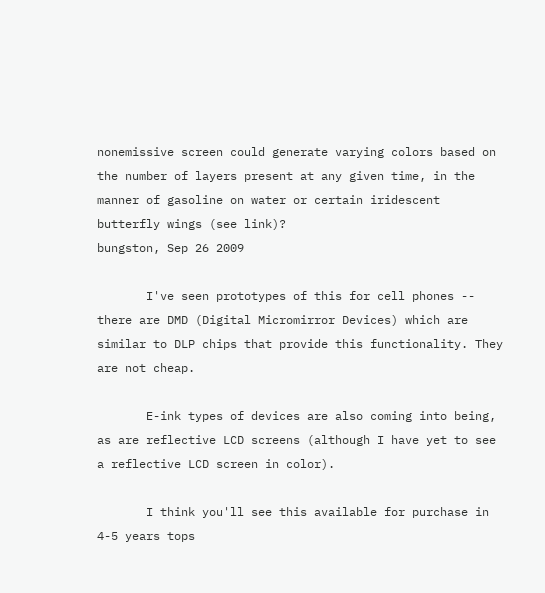nonemissive screen could generate varying colors based on the number of layers present at any given time, in the manner of gasoline on water or certain iridescent butterfly wings (see link)?
bungston, Sep 26 2009

       I've seen prototypes of this for cell phones -- there are DMD (Digital Micromirror Devices) which are similar to DLP chips that provide this functionality. They are not cheap.

       E-ink types of devices are also coming into being, as are reflective LCD screens (although I have yet to see a reflective LCD screen in color).

       I think you'll see this available for purchase in 4-5 years tops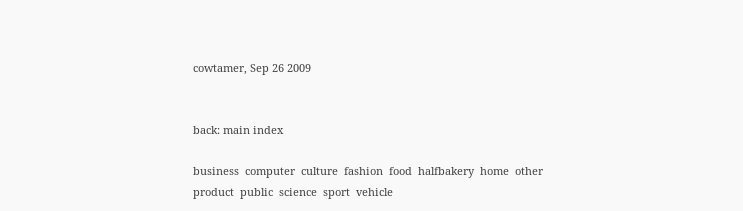cowtamer, Sep 26 2009


back: main index

business  computer  culture  fashion  food  halfbakery  home  other  product  public  science  sport  vehicle